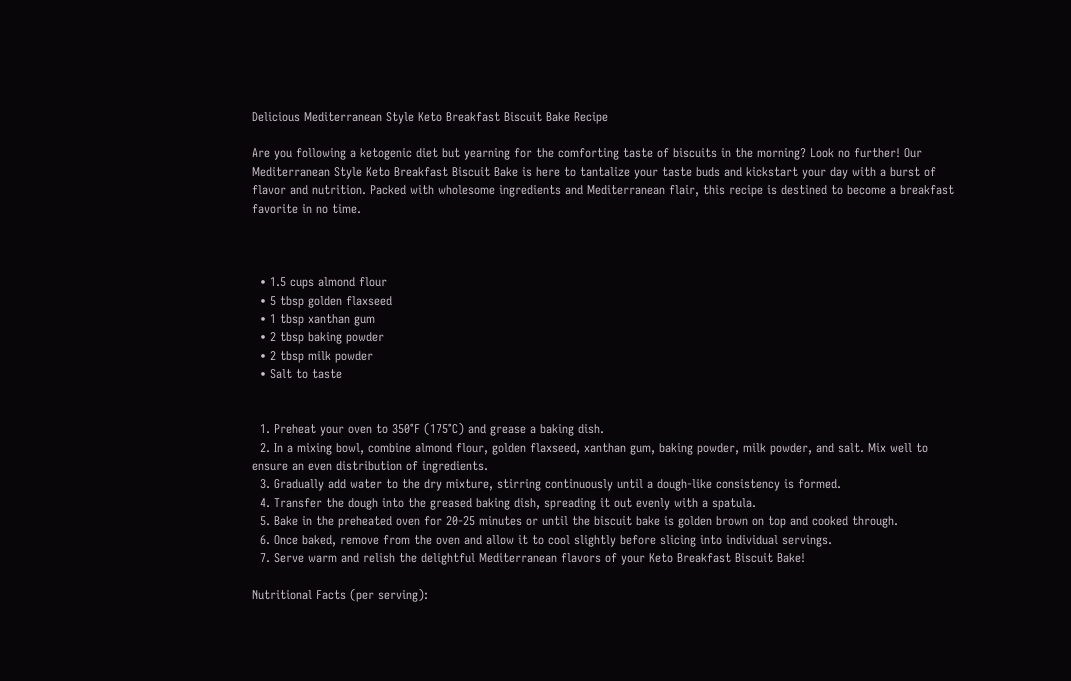Delicious Mediterranean Style Keto Breakfast Biscuit Bake Recipe

Are you following a ketogenic diet but yearning for the comforting taste of biscuits in the morning? Look no further! Our Mediterranean Style Keto Breakfast Biscuit Bake is here to tantalize your taste buds and kickstart your day with a burst of flavor and nutrition. Packed with wholesome ingredients and Mediterranean flair, this recipe is destined to become a breakfast favorite in no time.



  • 1.5 cups almond flour
  • 5 tbsp golden flaxseed
  • 1 tbsp xanthan gum
  • 2 tbsp baking powder
  • 2 tbsp milk powder
  • Salt to taste


  1. Preheat your oven to 350°F (175°C) and grease a baking dish.
  2. In a mixing bowl, combine almond flour, golden flaxseed, xanthan gum, baking powder, milk powder, and salt. Mix well to ensure an even distribution of ingredients.
  3. Gradually add water to the dry mixture, stirring continuously until a dough-like consistency is formed.
  4. Transfer the dough into the greased baking dish, spreading it out evenly with a spatula.
  5. Bake in the preheated oven for 20-25 minutes or until the biscuit bake is golden brown on top and cooked through.
  6. Once baked, remove from the oven and allow it to cool slightly before slicing into individual servings.
  7. Serve warm and relish the delightful Mediterranean flavors of your Keto Breakfast Biscuit Bake!

Nutritional Facts (per serving):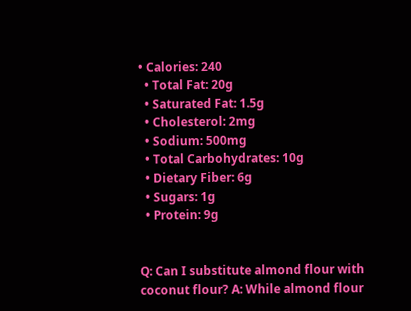• Calories: 240
  • Total Fat: 20g
  • Saturated Fat: 1.5g
  • Cholesterol: 2mg
  • Sodium: 500mg
  • Total Carbohydrates: 10g
  • Dietary Fiber: 6g
  • Sugars: 1g
  • Protein: 9g


Q: Can I substitute almond flour with coconut flour? A: While almond flour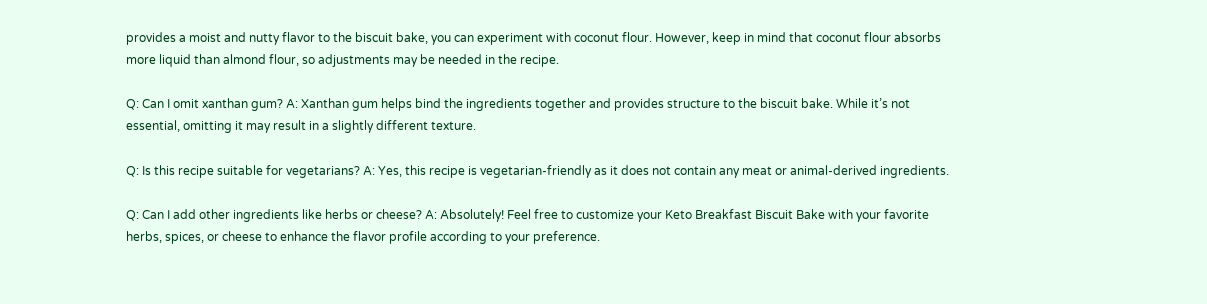provides a moist and nutty flavor to the biscuit bake, you can experiment with coconut flour. However, keep in mind that coconut flour absorbs more liquid than almond flour, so adjustments may be needed in the recipe.

Q: Can I omit xanthan gum? A: Xanthan gum helps bind the ingredients together and provides structure to the biscuit bake. While it’s not essential, omitting it may result in a slightly different texture.

Q: Is this recipe suitable for vegetarians? A: Yes, this recipe is vegetarian-friendly as it does not contain any meat or animal-derived ingredients.

Q: Can I add other ingredients like herbs or cheese? A: Absolutely! Feel free to customize your Keto Breakfast Biscuit Bake with your favorite herbs, spices, or cheese to enhance the flavor profile according to your preference.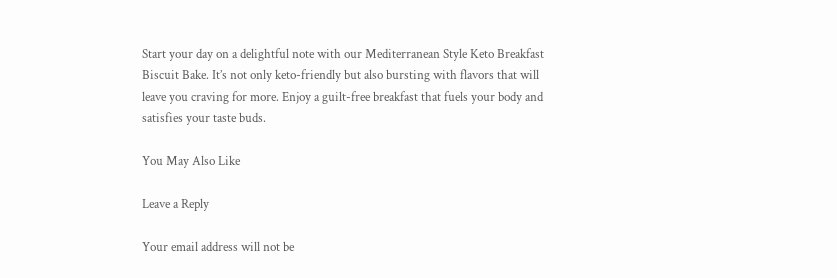Start your day on a delightful note with our Mediterranean Style Keto Breakfast Biscuit Bake. It’s not only keto-friendly but also bursting with flavors that will leave you craving for more. Enjoy a guilt-free breakfast that fuels your body and satisfies your taste buds.

You May Also Like

Leave a Reply

Your email address will not be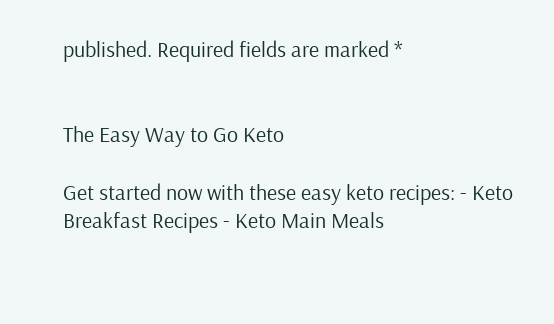published. Required fields are marked *


The Easy Way to Go Keto

Get started now with these easy keto recipes: - Keto Breakfast Recipes - Keto Main Meals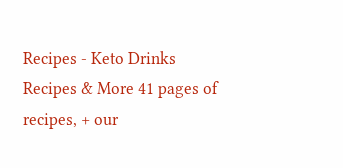Recipes - Keto Drinks Recipes & More 41 pages of recipes, + our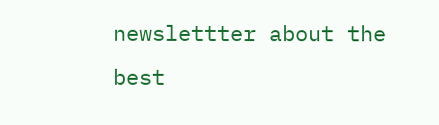newslettter about the best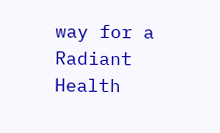way for a Radiant Health